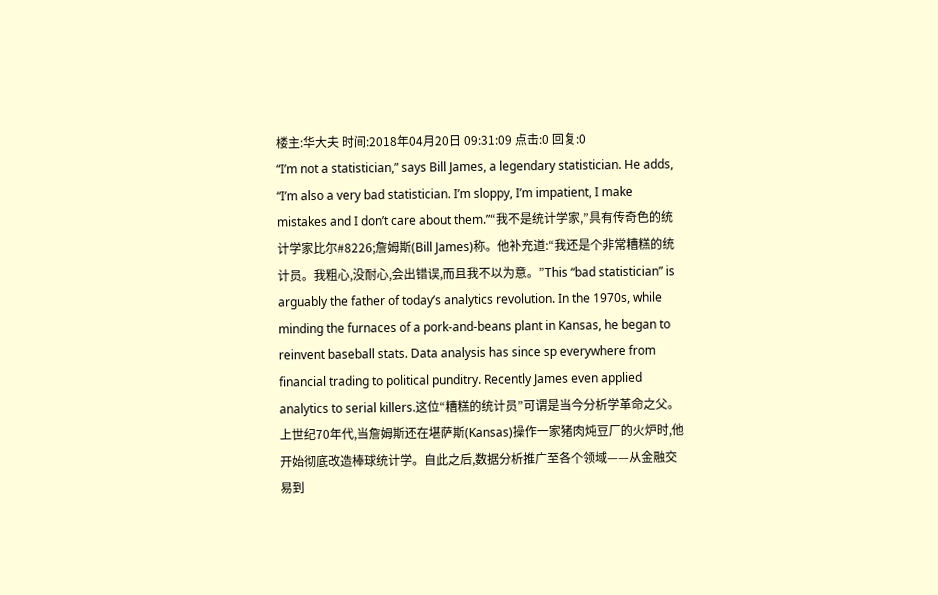楼主:华大夫 时间:2018年04月20日 09:31:09 点击:0 回复:0
“I’m not a statistician,” says Bill James, a legendary statistician. He adds, “I’m also a very bad statistician. I’m sloppy, I’m impatient, I make mistakes and I don’t care about them.”“我不是统计学家,”具有传奇色的统计学家比尔#8226;詹姆斯(Bill James)称。他补充道:“我还是个非常糟糕的统计员。我粗心,没耐心,会出错误,而且我不以为意。”This “bad statistician” is arguably the father of today’s analytics revolution. In the 1970s, while minding the furnaces of a pork-and-beans plant in Kansas, he began to reinvent baseball stats. Data analysis has since sp everywhere from financial trading to political punditry. Recently James even applied analytics to serial killers.这位“糟糕的统计员”可谓是当今分析学革命之父。上世纪70年代,当詹姆斯还在堪萨斯(Kansas)操作一家猪肉炖豆厂的火炉时,他开始彻底改造棒球统计学。自此之后,数据分析推广至各个领域——从金融交易到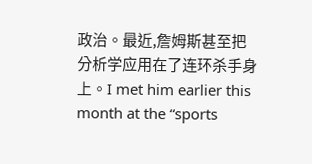政治。最近,詹姆斯甚至把分析学应用在了连环杀手身上。I met him earlier this month at the “sports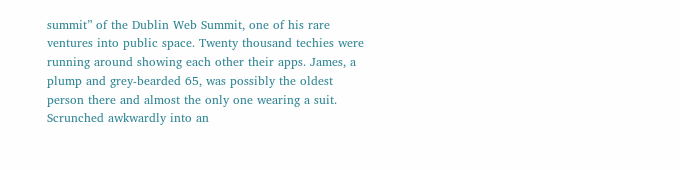summit” of the Dublin Web Summit, one of his rare ventures into public space. Twenty thousand techies were running around showing each other their apps. James, a plump and grey-bearded 65, was possibly the oldest person there and almost the only one wearing a suit. Scrunched awkwardly into an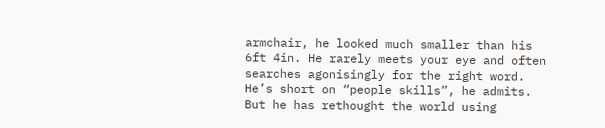armchair, he looked much smaller than his 6ft 4in. He rarely meets your eye and often searches agonisingly for the right word. He’s short on “people skills”, he admits. But he has rethought the world using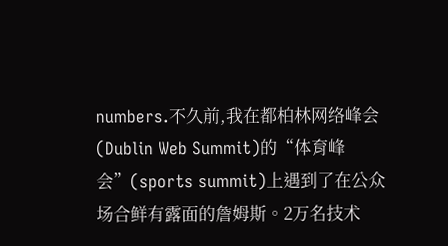numbers.不久前,我在都柏林网络峰会(Dublin Web Summit)的“体育峰会”(sports summit)上遇到了在公众场合鲜有露面的詹姆斯。2万名技术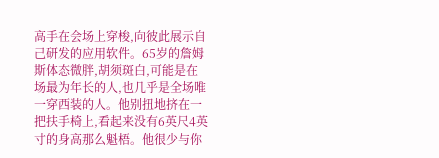高手在会场上穿梭,向彼此展示自己研发的应用软件。65岁的詹姆斯体态微胖,胡须斑白,可能是在场最为年长的人,也几乎是全场唯一穿西装的人。他别扭地挤在一把扶手椅上,看起来没有6英尺4英寸的身高那么魁梧。他很少与你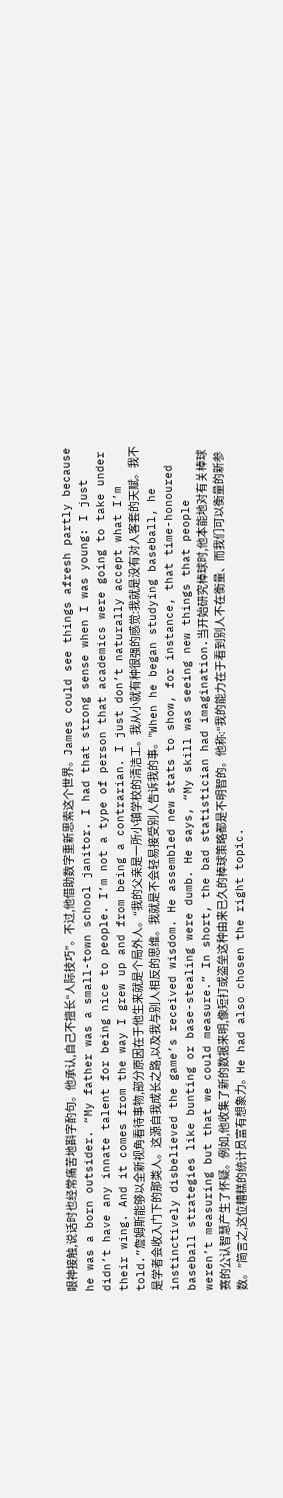眼神接触,说话时也经常痛苦地斟字酌句。他承认,自己不擅长“人际技巧”。不过,他借助数字重新思索这个世界。James could see things afresh partly because he was a born outsider. “My father was a small-town school janitor. I had that strong sense when I was young: I just didn’t have any innate talent for being nice to people. I’m not a type of person that academics were going to take under their wing. And it comes from the way I grew up and from being a contrarian. I just don’t naturally accept what I’m told.”詹姆斯能够以全新视角看待事物,部分原因在于他生来就是个局外人。“我的父亲是一所小镇学校的清洁工。我从小就有种很强的感觉:我就是没有对人客套的天赋。我不是学者会收入门下的那类人。这源自我成长之路,以及我与别人相反的思维。我就是不会轻易接受别人告诉我的事。”When he began studying baseball, he instinctively disbelieved the game’s received wisdom. He assembled new stats to show, for instance, that time-honoured baseball strategies like bunting or base-stealing were dumb. He says, “My skill was seeing new things that people weren’t measuring but that we could measure.” In short, the bad statistician had imagination.当开始研究棒球时,他本能地对有关棒球赛的公认智慧产生了怀疑。例如,他收集了新的数据来明,像短打或盗垒这种由来已久的棒球策略都是不明智的。他称:“我的能力在于看到别人不在衡量、而我们可以衡量的新参数。”简言之,这位糟糕的统计员富有想象力。He had also chosen the right topic.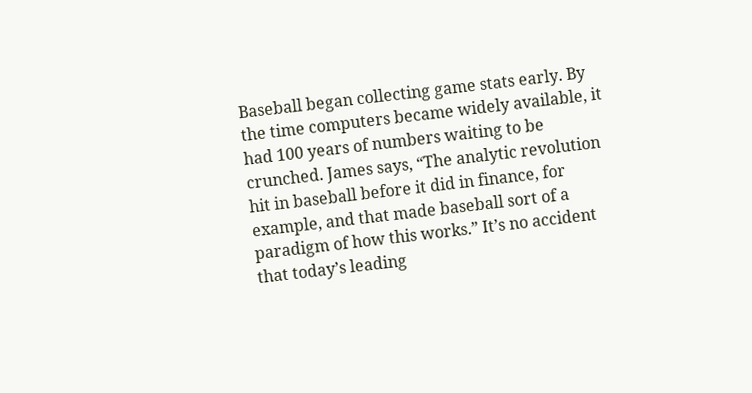Baseball began collecting game stats early. By the time computers became widely available, it had 100 years of numbers waiting to be crunched. James says, “The analytic revolution hit in baseball before it did in finance, for example, and that made baseball sort of a paradigm of how this works.” It’s no accident that today’s leading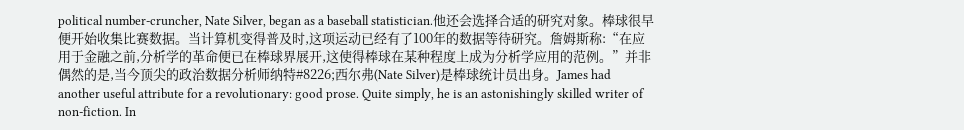political number-cruncher, Nate Silver, began as a baseball statistician.他还会选择合适的研究对象。棒球很早便开始收集比赛数据。当计算机变得普及时,这项运动已经有了100年的数据等待研究。詹姆斯称:“在应用于金融之前,分析学的革命便已在棒球界展开,这使得棒球在某种程度上成为分析学应用的范例。”并非偶然的是,当今顶尖的政治数据分析师纳特#8226;西尔弗(Nate Silver)是棒球统计员出身。James had another useful attribute for a revolutionary: good prose. Quite simply, he is an astonishingly skilled writer of non-fiction. In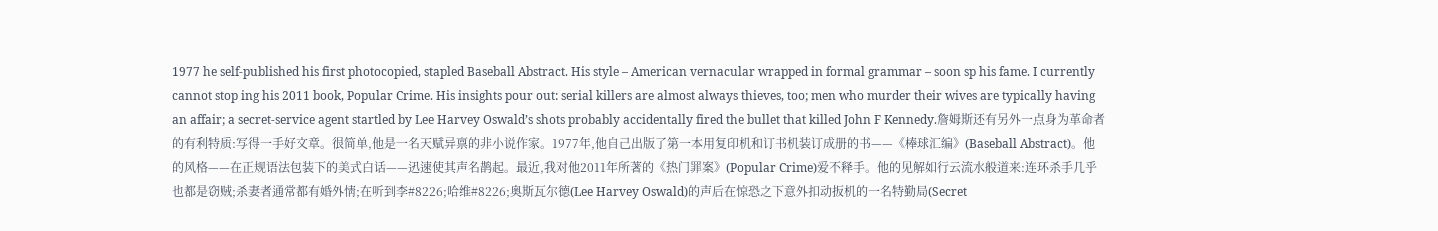1977 he self-published his first photocopied, stapled Baseball Abstract. His style – American vernacular wrapped in formal grammar – soon sp his fame. I currently cannot stop ing his 2011 book, Popular Crime. His insights pour out: serial killers are almost always thieves, too; men who murder their wives are typically having an affair; a secret-service agent startled by Lee Harvey Oswald’s shots probably accidentally fired the bullet that killed John F Kennedy.詹姆斯还有另外一点身为革命者的有利特质:写得一手好文章。很简单,他是一名天赋异禀的非小说作家。1977年,他自己出版了第一本用复印机和订书机装订成册的书——《棒球汇编》(Baseball Abstract)。他的风格——在正规语法包装下的美式白话——迅速使其声名鹊起。最近,我对他2011年所著的《热门罪案》(Popular Crime)爱不释手。他的见解如行云流水般道来:连环杀手几乎也都是窃贼;杀妻者通常都有婚外情;在听到李#8226;哈维#8226;奥斯瓦尔德(Lee Harvey Oswald)的声后在惊恐之下意外扣动扳机的一名特勤局(Secret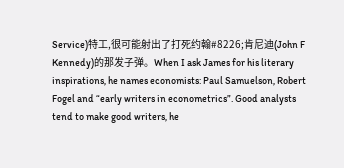Service)特工,很可能射出了打死约翰#8226;肯尼迪(John F Kennedy)的那发子弹。When I ask James for his literary inspirations, he names economists: Paul Samuelson, Robert Fogel and “early writers in econometrics”. Good analysts tend to make good writers, he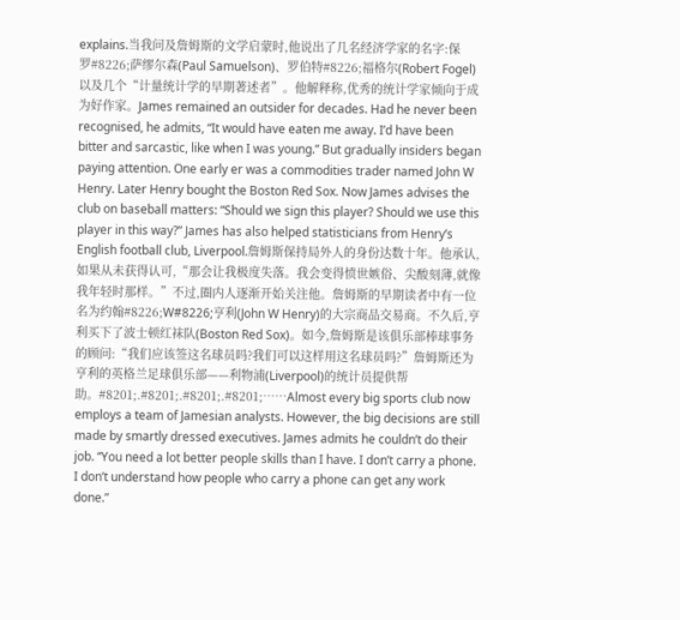explains.当我问及詹姆斯的文学启蒙时,他说出了几名经济学家的名字:保罗#8226;萨缪尔森(Paul Samuelson)、罗伯特#8226;福格尔(Robert Fogel)以及几个“计量统计学的早期著述者”。他解释称,优秀的统计学家倾向于成为好作家。James remained an outsider for decades. Had he never been recognised, he admits, “It would have eaten me away. I’d have been bitter and sarcastic, like when I was young.” But gradually insiders began paying attention. One early er was a commodities trader named John W Henry. Later Henry bought the Boston Red Sox. Now James advises the club on baseball matters: “Should we sign this player? Should we use this player in this way?” James has also helped statisticians from Henry’s English football club, Liverpool.詹姆斯保持局外人的身份达数十年。他承认,如果从未获得认可,“那会让我极度失落。我会变得愤世嫉俗、尖酸刻薄,就像我年轻时那样。”不过,圈内人逐渐开始关注他。詹姆斯的早期读者中有一位名为约翰#8226;W#8226;亨利(John W Henry)的大宗商品交易商。不久后,亨利买下了波士顿红袜队(Boston Red Sox)。如今,詹姆斯是该俱乐部棒球事务的顾问:“我们应该签这名球员吗?我们可以这样用这名球员吗?”詹姆斯还为亨利的英格兰足球俱乐部——利物浦(Liverpool)的统计员提供帮助。#8201;.#8201;.#8201;.#8201;……Almost every big sports club now employs a team of Jamesian analysts. However, the big decisions are still made by smartly dressed executives. James admits he couldn’t do their job. “You need a lot better people skills than I have. I don’t carry a phone. I don’t understand how people who carry a phone can get any work done.”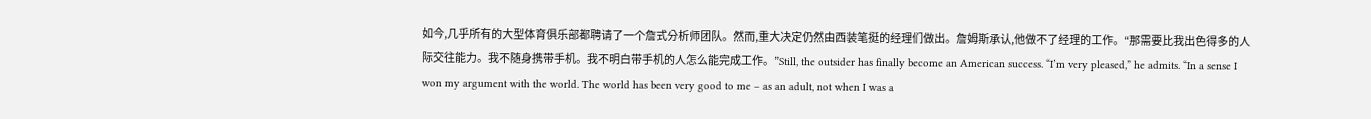如今,几乎所有的大型体育俱乐部都聘请了一个詹式分析师团队。然而,重大决定仍然由西装笔挺的经理们做出。詹姆斯承认,他做不了经理的工作。“那需要比我出色得多的人际交往能力。我不随身携带手机。我不明白带手机的人怎么能完成工作。”Still, the outsider has finally become an American success. “I’m very pleased,” he admits. “In a sense I won my argument with the world. The world has been very good to me – as an adult, not when I was a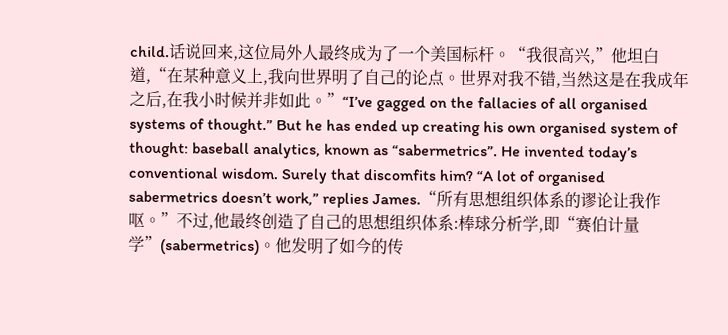child.话说回来,这位局外人最终成为了一个美国标杆。“我很高兴,”他坦白道,“在某种意义上,我向世界明了自己的论点。世界对我不错,当然这是在我成年之后,在我小时候并非如此。”“I’ve gagged on the fallacies of all organised systems of thought.” But he has ended up creating his own organised system of thought: baseball analytics, known as “sabermetrics”. He invented today’s conventional wisdom. Surely that discomfits him? “A lot of organised sabermetrics doesn’t work,” replies James.“所有思想组织体系的谬论让我作呕。”不过,他最终创造了自己的思想组织体系:棒球分析学,即“赛伯计量学”(sabermetrics)。他发明了如今的传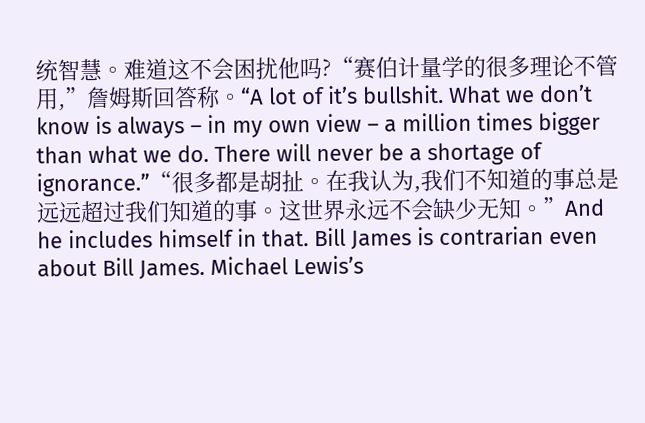统智慧。难道这不会困扰他吗?“赛伯计量学的很多理论不管用,”詹姆斯回答称。“A lot of it’s bullshit. What we don’t know is always – in my own view – a million times bigger than what we do. There will never be a shortage of ignorance.”“很多都是胡扯。在我认为,我们不知道的事总是远远超过我们知道的事。这世界永远不会缺少无知。”And he includes himself in that. Bill James is contrarian even about Bill James. Michael Lewis’s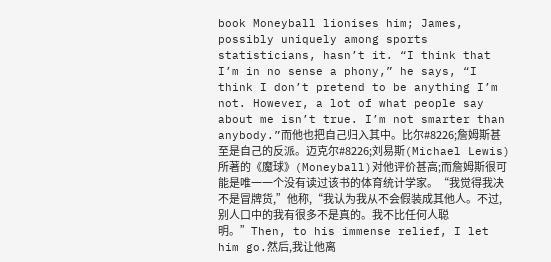book Moneyball lionises him; James, possibly uniquely among sports statisticians, hasn’t it. “I think that I’m in no sense a phony,” he says, “I think I don’t pretend to be anything I’m not. However, a lot of what people say about me isn’t true. I’m not smarter than anybody.”而他也把自己归入其中。比尔#8226;詹姆斯甚至是自己的反派。迈克尔#8226;刘易斯(Michael Lewis)所著的《魔球》(Moneyball)对他评价甚高;而詹姆斯很可能是唯一一个没有读过该书的体育统计学家。“我觉得我决不是冒牌货,”他称,“我认为我从不会假装成其他人。不过,别人口中的我有很多不是真的。我不比任何人聪明。”Then, to his immense relief, I let him go.然后,我让他离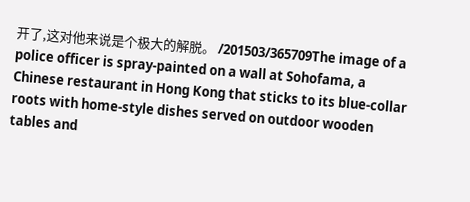开了,这对他来说是个极大的解脱。 /201503/365709The image of a police officer is spray-painted on a wall at Sohofama, a Chinese restaurant in Hong Kong that sticks to its blue-collar roots with home-style dishes served on outdoor wooden tables and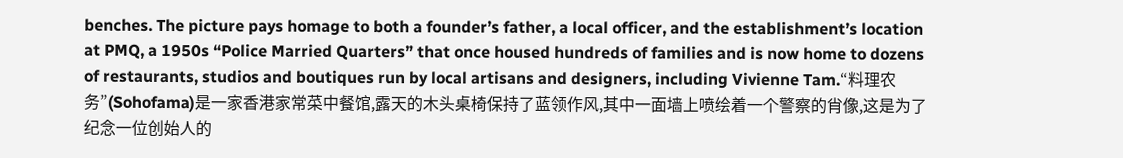benches. The picture pays homage to both a founder’s father, a local officer, and the establishment’s location at PMQ, a 1950s “Police Married Quarters” that once housed hundreds of families and is now home to dozens of restaurants, studios and boutiques run by local artisans and designers, including Vivienne Tam.“料理农务”(Sohofama)是一家香港家常菜中餐馆,露天的木头桌椅保持了蓝领作风,其中一面墙上喷绘着一个警察的肖像,这是为了纪念一位创始人的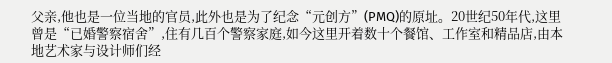父亲,他也是一位当地的官员,此外也是为了纪念“元创方”(PMQ)的原址。20世纪50年代,这里曾是“已婚警察宿舍”,住有几百个警察家庭,如今这里开着数十个餐馆、工作室和精品店,由本地艺术家与设计师们经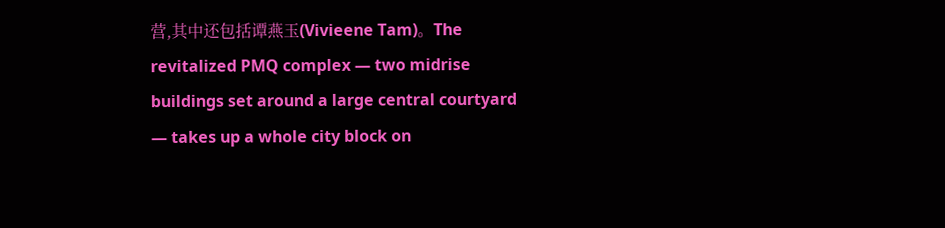营,其中还包括谭燕玉(Vivieene Tam)。The revitalized PMQ complex — two midrise buildings set around a large central courtyard — takes up a whole city block on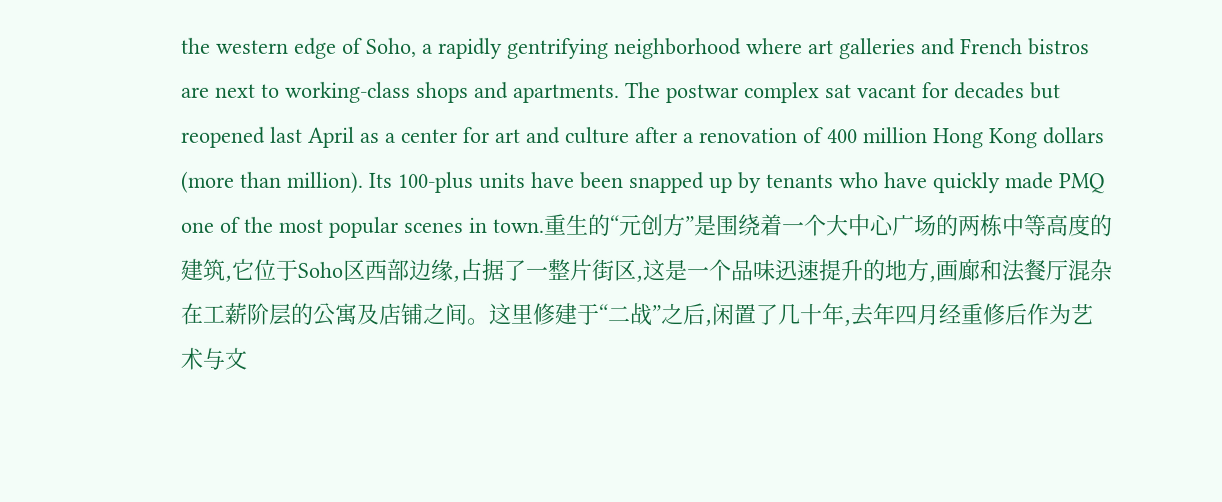the western edge of Soho, a rapidly gentrifying neighborhood where art galleries and French bistros are next to working-class shops and apartments. The postwar complex sat vacant for decades but reopened last April as a center for art and culture after a renovation of 400 million Hong Kong dollars (more than million). Its 100-plus units have been snapped up by tenants who have quickly made PMQ one of the most popular scenes in town.重生的“元创方”是围绕着一个大中心广场的两栋中等高度的建筑,它位于Soho区西部边缘,占据了一整片街区,这是一个品味迅速提升的地方,画廊和法餐厅混杂在工薪阶层的公寓及店铺之间。这里修建于“二战”之后,闲置了几十年,去年四月经重修后作为艺术与文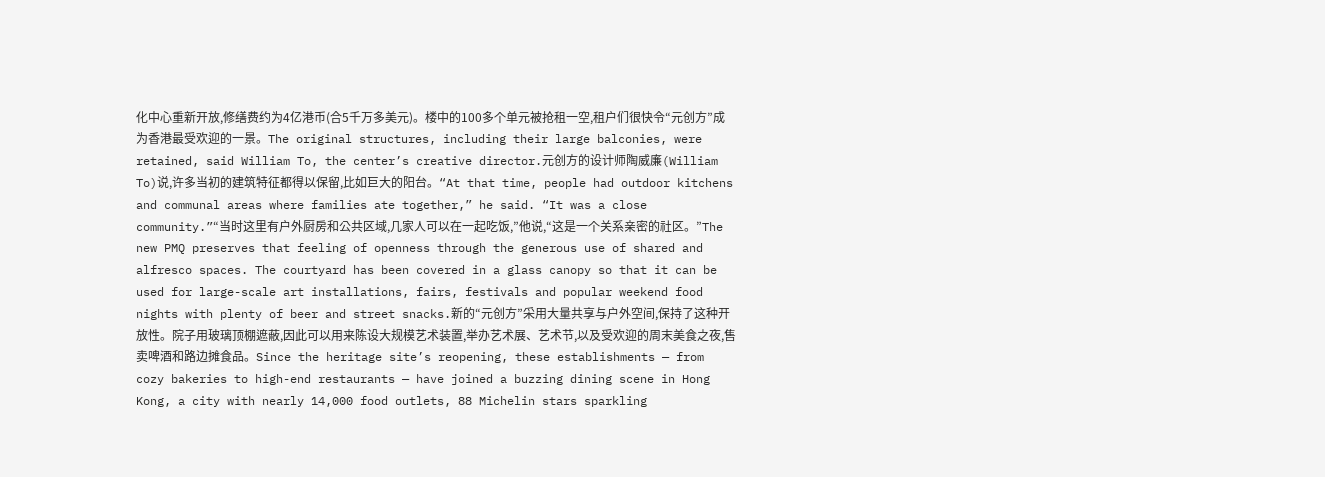化中心重新开放,修缮费约为4亿港币(合5千万多美元)。楼中的100多个单元被抢租一空,租户们很快令“元创方”成为香港最受欢迎的一景。The original structures, including their large balconies, were retained, said William To, the center’s creative director.元创方的设计师陶威廉(William To)说,许多当初的建筑特征都得以保留,比如巨大的阳台。“At that time, people had outdoor kitchens and communal areas where families ate together,” he said. “It was a close community.”“当时这里有户外厨房和公共区域,几家人可以在一起吃饭,”他说,“这是一个关系亲密的社区。”The new PMQ preserves that feeling of openness through the generous use of shared and alfresco spaces. The courtyard has been covered in a glass canopy so that it can be used for large-scale art installations, fairs, festivals and popular weekend food nights with plenty of beer and street snacks.新的“元创方”采用大量共享与户外空间,保持了这种开放性。院子用玻璃顶棚遮蔽,因此可以用来陈设大规模艺术装置,举办艺术展、艺术节,以及受欢迎的周末美食之夜,售卖啤酒和路边摊食品。Since the heritage site’s reopening, these establishments — from cozy bakeries to high-end restaurants — have joined a buzzing dining scene in Hong Kong, a city with nearly 14,000 food outlets, 88 Michelin stars sparkling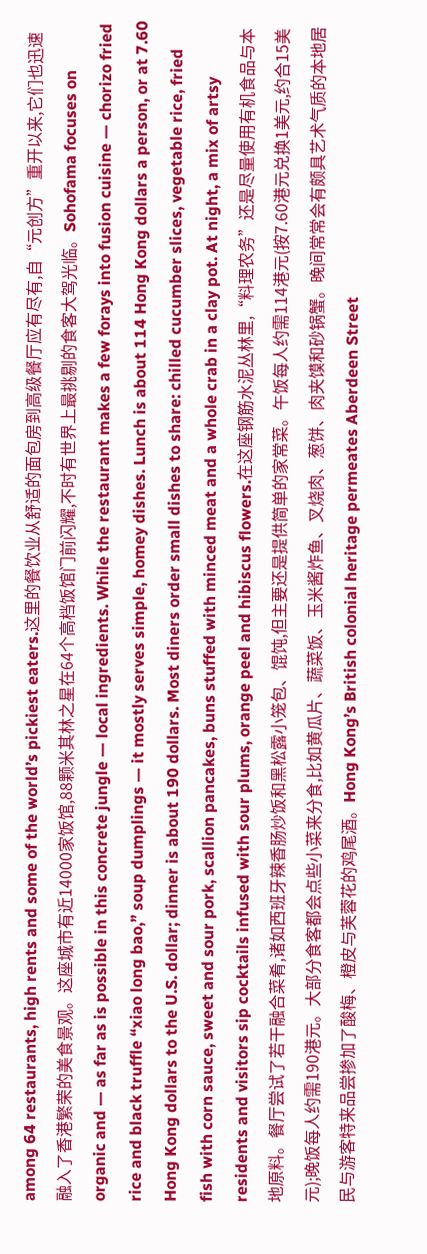among 64 restaurants, high rents and some of the world’s pickiest eaters.这里的餐饮业从舒适的面包房到高级餐厅应有尽有,自“元创方”重开以来,它们也迅速融入了香港繁荣的美食景观。这座城市有近14000家饭馆,88颗米其林之星在64个高档饭馆门前闪耀,不时有世界上最挑剔的食客大驾光临。Sohofama focuses on organic and — as far as is possible in this concrete jungle — local ingredients. While the restaurant makes a few forays into fusion cuisine — chorizo fried rice and black truffle “xiao long bao,” soup dumplings — it mostly serves simple, homey dishes. Lunch is about 114 Hong Kong dollars a person, or at 7.60 Hong Kong dollars to the U.S. dollar; dinner is about 190 dollars. Most diners order small dishes to share: chilled cucumber slices, vegetable rice, fried fish with corn sauce, sweet and sour pork, scallion pancakes, buns stuffed with minced meat and a whole crab in a clay pot. At night, a mix of artsy residents and visitors sip cocktails infused with sour plums, orange peel and hibiscus flowers.在这座钢筋水泥丛林里,“料理农务”还是尽量使用有机食品与本地原料。餐厅尝试了若干融合菜肴,诸如西班牙辣香肠炒饭和黑松露小笼包、馄饨,但主要还是提供简单的家常菜。午饭每人约需114港元(按7.60港元兑换1美元,约合15美元);晚饭每人约需190港元。大部分食客都会点些小菜来分食,比如黄瓜片、蔬菜饭、玉米酱炸鱼、叉烧肉、葱饼、肉夹馍和砂锅蟹。晚间常常会有颇具艺术气质的本地居民与游客特来品尝掺加了酸梅、橙皮与芙蓉花的鸡尾酒。Hong Kong’s British colonial heritage permeates Aberdeen Street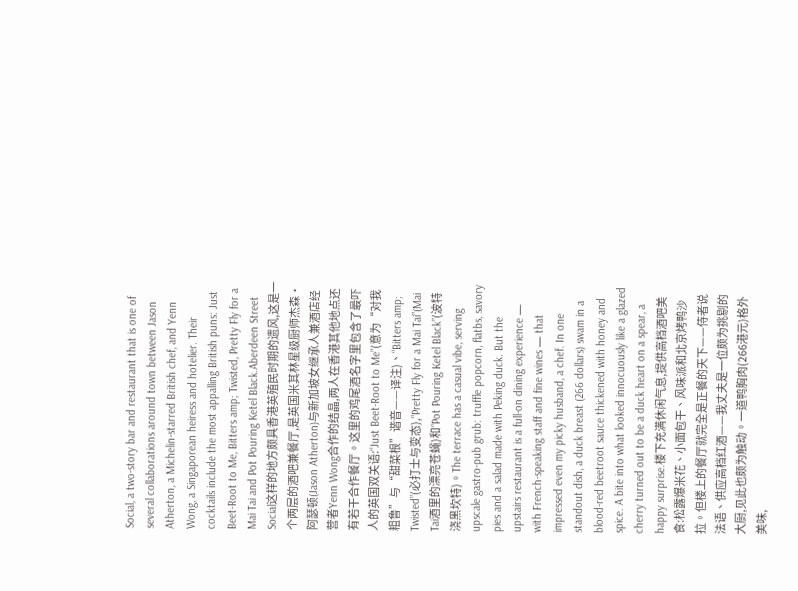Social, a two-story bar and restaurant that is one of several collaborations around town between Jason Atherton, a Michelin-starred British chef, and Yenn Wong, a Singaporean heiress and hotelier. Their cocktails include the most appalling British puns: Just Beet-Root to Me, Bitters amp; Twisted, Pretty Fly for a Mai Tai and Pot Pouring Ketel Black.Aberdeen Street Social这样的地方颇具香港英殖民时期的遗风,这是一个两层的酒吧兼餐厅,是英国米其林星级厨师杰森·阿瑟顿(Jason Atherton)与新加坡女继承人兼酒店经营者Yenn Wong合作的结晶,两人在香港其他地点还有若干合作餐厅。这里的鸡尾酒名字里包含了最吓人的英国双关语:“Just Beet-Root to Me”(意为“对我粗鲁”与“甜菜根”谐音——译注)、“Bitters amp; Twisted”(必打士与变态),“Pretty Fly for a Mai Tai”(Mai Tai酒里的漂亮苍蝇)和“Pot Pouring Ketel Black”(波特浇黑坎特)。The terrace has a casual vibe, serving upscale gastro-pub grub: truffle popcorn, flatbs, savory pies and a salad made with Peking duck. But the upstairs restaurant is a full-on dining experience — with French-speaking staff and fine wines — that impressed even my picky husband, a chef. In one standout dish, a duck breast (266 dollars) swam in a blood-red beetroot sauce thickened with honey and spice. A bite into what looked innocuously like a glazed cherry turned out to be a duck heart on a spear, a happy surprise.楼下充满休闲气息,提供高档酒吧美食:松露爆米花、小面包干、风味派和北京烤鸭沙拉。但楼上的餐厅就完全是正餐的天下——侍者说法语、供应高档红酒——我丈夫是一位颇为挑剔的大厨,见此也颇为触动。一道鸭胸肉(266港元)格外美味,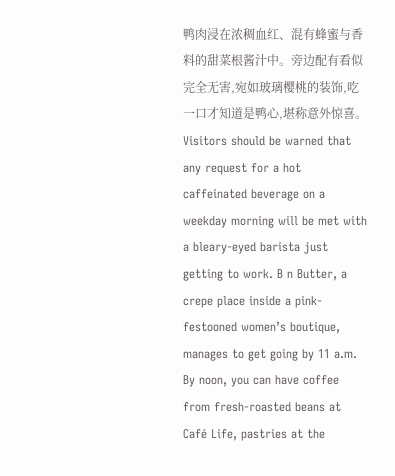鸭肉浸在浓稠血红、混有蜂蜜与香料的甜菜根酱汁中。旁边配有看似完全无害,宛如玻璃樱桃的装饰,吃一口才知道是鸭心,堪称意外惊喜。Visitors should be warned that any request for a hot caffeinated beverage on a weekday morning will be met with a bleary-eyed barista just getting to work. B n Butter, a crepe place inside a pink-festooned women’s boutique, manages to get going by 11 a.m. By noon, you can have coffee from fresh-roasted beans at Café Life, pastries at the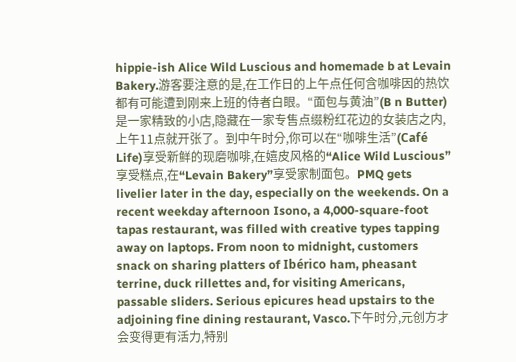hippie-ish Alice Wild Luscious and homemade b at Levain Bakery.游客要注意的是,在工作日的上午点任何含咖啡因的热饮都有可能遭到刚来上班的侍者白眼。“面包与黄油”(B n Butter)是一家精致的小店,隐藏在一家专售点缀粉红花边的女装店之内,上午11点就开张了。到中午时分,你可以在“咖啡生活”(Café Life)享受新鲜的现磨咖啡,在嬉皮风格的“Alice Wild Luscious”享受糕点,在“Levain Bakery”享受家制面包。PMQ gets livelier later in the day, especially on the weekends. On a recent weekday afternoon Isono, a 4,000-square-foot tapas restaurant, was filled with creative types tapping away on laptops. From noon to midnight, customers snack on sharing platters of Ibérico ham, pheasant terrine, duck rillettes and, for visiting Americans, passable sliders. Serious epicures head upstairs to the adjoining fine dining restaurant, Vasco.下午时分,元创方才会变得更有活力,特别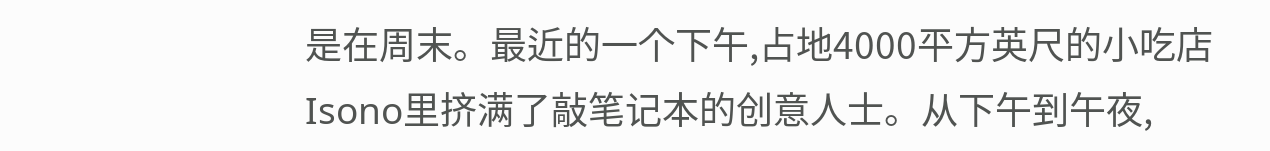是在周末。最近的一个下午,占地4000平方英尺的小吃店Isono里挤满了敲笔记本的创意人士。从下午到午夜,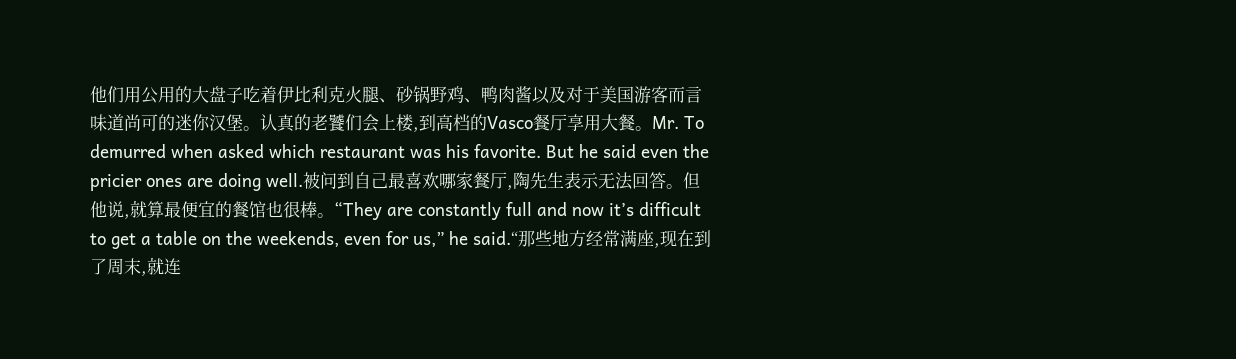他们用公用的大盘子吃着伊比利克火腿、砂锅野鸡、鸭肉酱以及对于美国游客而言味道尚可的迷你汉堡。认真的老饕们会上楼,到高档的Vasco餐厅享用大餐。Mr. To demurred when asked which restaurant was his favorite. But he said even the pricier ones are doing well.被问到自己最喜欢哪家餐厅,陶先生表示无法回答。但他说,就算最便宜的餐馆也很棒。“They are constantly full and now it’s difficult to get a table on the weekends, even for us,” he said.“那些地方经常满座,现在到了周末,就连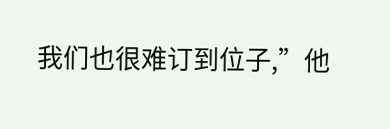我们也很难订到位子,”他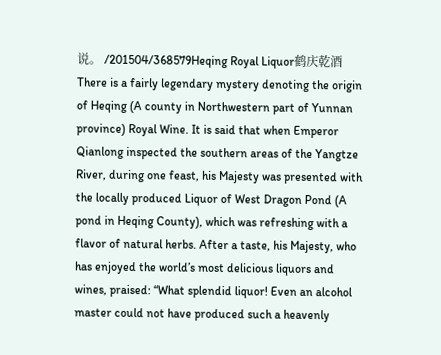说。 /201504/368579Heqing Royal Liquor鹤庆乾酒 There is a fairly legendary mystery denoting the origin of Heqing (A county in Northwestern part of Yunnan province) Royal Wine. It is said that when Emperor Qianlong inspected the southern areas of the Yangtze River, during one feast, his Majesty was presented with the locally produced Liquor of West Dragon Pond (A pond in Heqing County), which was refreshing with a flavor of natural herbs. After a taste, his Majesty, who has enjoyed the world’s most delicious liquors and wines, praised: “What splendid liquor! Even an alcohol master could not have produced such a heavenly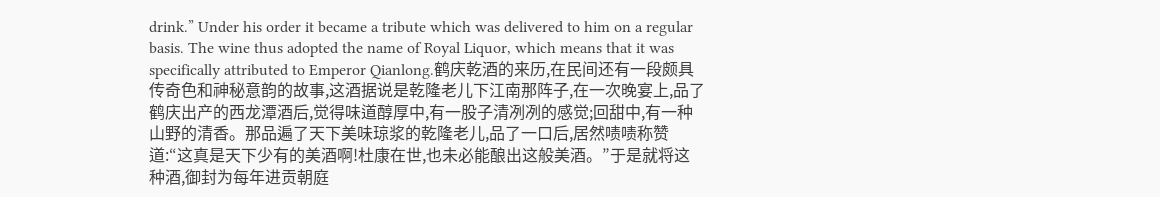drink.” Under his order it became a tribute which was delivered to him on a regular basis. The wine thus adopted the name of Royal Liquor, which means that it was specifically attributed to Emperor Qianlong.鹤庆乾酒的来历,在民间还有一段颇具传奇色和神秘意韵的故事,这酒据说是乾隆老儿下江南那阵子,在一次晚宴上,品了鹤庆出产的西龙潭酒后,觉得味道醇厚中,有一股子清冽冽的感觉;回甜中,有一种山野的清香。那品遍了天下美味琼浆的乾隆老儿,品了一口后,居然啧啧称赞道:“这真是天下少有的美酒啊!杜康在世,也未必能酿出这般美酒。”于是就将这种酒,御封为每年进贡朝庭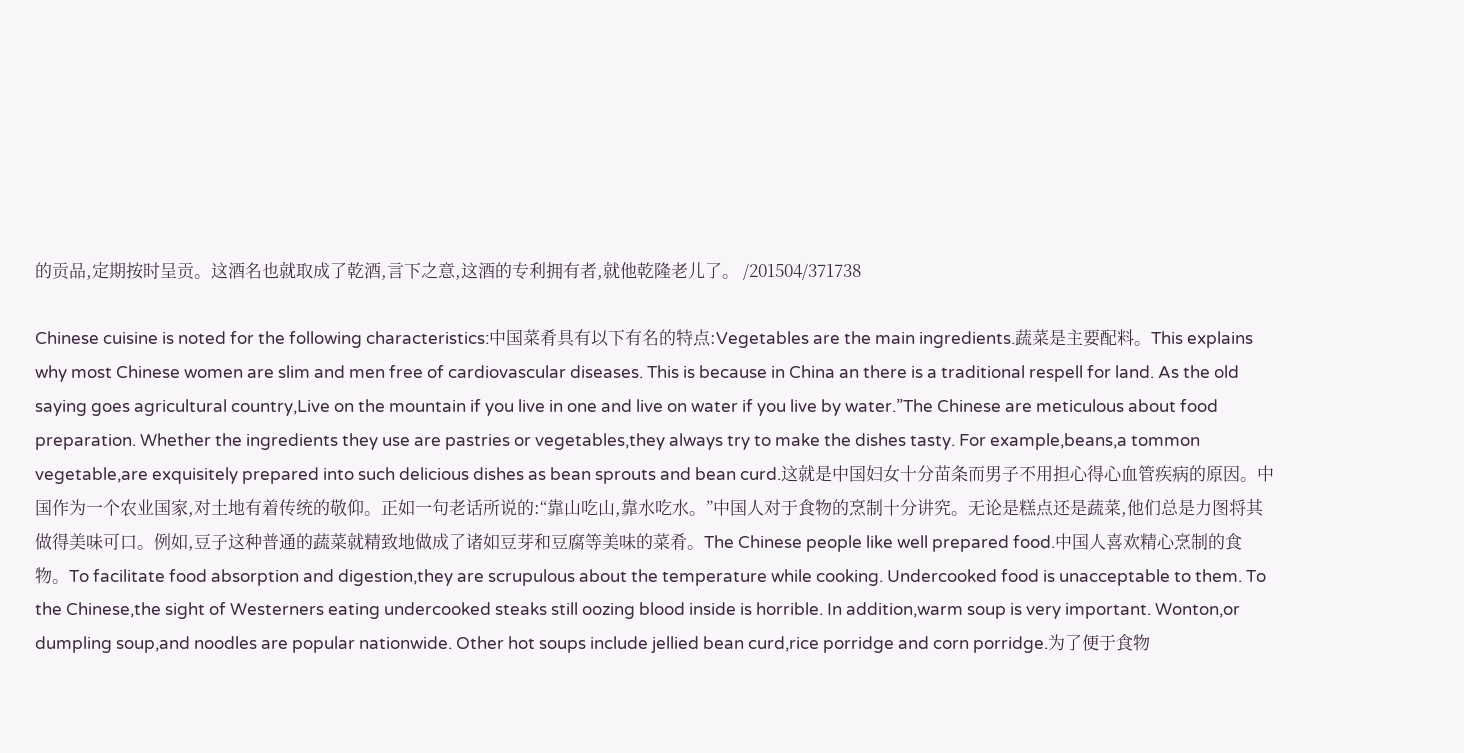的贡品,定期按时呈贡。这酒名也就取成了乾酒,言下之意,这酒的专利拥有者,就他乾隆老儿了。 /201504/371738

Chinese cuisine is noted for the following characteristics:中国菜肴具有以下有名的特点:Vegetables are the main ingredients.蔬菜是主要配料。This explains why most Chinese women are slim and men free of cardiovascular diseases. This is because in China an there is a traditional respell for land. As the old saying goes agricultural country,Live on the mountain if you live in one and live on water if you live by water.”The Chinese are meticulous about food preparation. Whether the ingredients they use are pastries or vegetables,they always try to make the dishes tasty. For example,beans,a tommon vegetable,are exquisitely prepared into such delicious dishes as bean sprouts and bean curd.这就是中国妇女十分苗条而男子不用担心得心血管疾病的原因。中国作为一个农业国家,对土地有着传统的敬仰。正如一句老话所说的:“靠山吃山,靠水吃水。”中国人对于食物的烹制十分讲究。无论是糕点还是蔬菜,他们总是力图将其做得美味可口。例如,豆子这种普通的蔬菜就精致地做成了诸如豆芽和豆腐等美味的菜肴。The Chinese people like well prepared food.中国人喜欢精心烹制的食物。To facilitate food absorption and digestion,they are scrupulous about the temperature while cooking. Undercooked food is unacceptable to them. To the Chinese,the sight of Westerners eating undercooked steaks still oozing blood inside is horrible. In addition,warm soup is very important. Wonton,or dumpling soup,and noodles are popular nationwide. Other hot soups include jellied bean curd,rice porridge and corn porridge.为了便于食物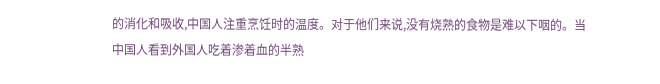的消化和吸收,中国人注重烹饪时的温度。对于他们来说,没有烧熟的食物是难以下咽的。当中国人看到外国人吃着渗着血的半熟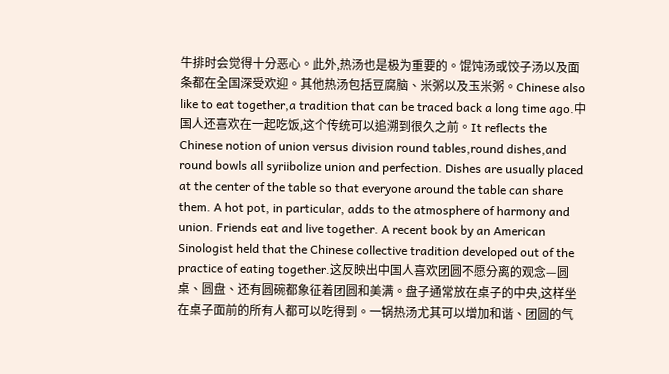牛排时会觉得十分恶心。此外,热汤也是极为重要的。馄饨汤或饺子汤以及面条都在全国深受欢迎。其他热汤包括豆腐脑、米粥以及玉米粥。Chinese also like to eat together,a tradition that can be traced back a long time ago.中国人还喜欢在一起吃饭,这个传统可以追溯到很久之前。It reflects the Chinese notion of union versus division round tables,round dishes,and round bowls all syriibolize union and perfection. Dishes are usually placed at the center of the table so that everyone around the table can share them. A hot pot, in particular, adds to the atmosphere of harmony and union. Friends eat and live together. A recent book by an American Sinologist held that the Chinese collective tradition developed out of the practice of eating together.这反映出中国人喜欢团圆不愿分离的观念—圆桌、圆盘、还有圆碗都象征着团圆和美满。盘子通常放在桌子的中央,这样坐在桌子面前的所有人都可以吃得到。一锅热汤尤其可以增加和谐、团圆的气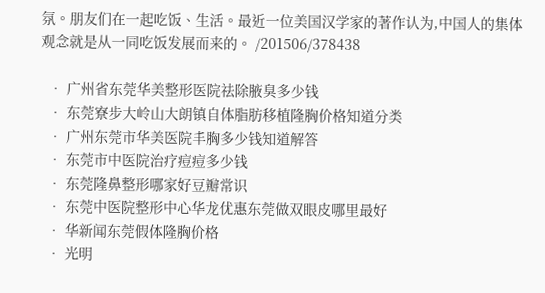氛。朋友们在一起吃饭、生活。最近一位美国汉学家的著作认为,中国人的集体观念就是从一同吃饭发展而来的。 /201506/378438

  • 广州省东莞华美整形医院祛除腋臭多少钱
  • 东莞寮步大岭山大朗镇自体脂肪移植隆胸价格知道分类
  • 广州东莞市华美医院丰胸多少钱知道解答
  • 东莞市中医院治疗痘痘多少钱
  • 东莞隆鼻整形哪家好豆瓣常识
  • 东莞中医院整形中心华龙优惠东莞做双眼皮哪里最好
  • 华新闻东莞假体隆胸价格
  • 光明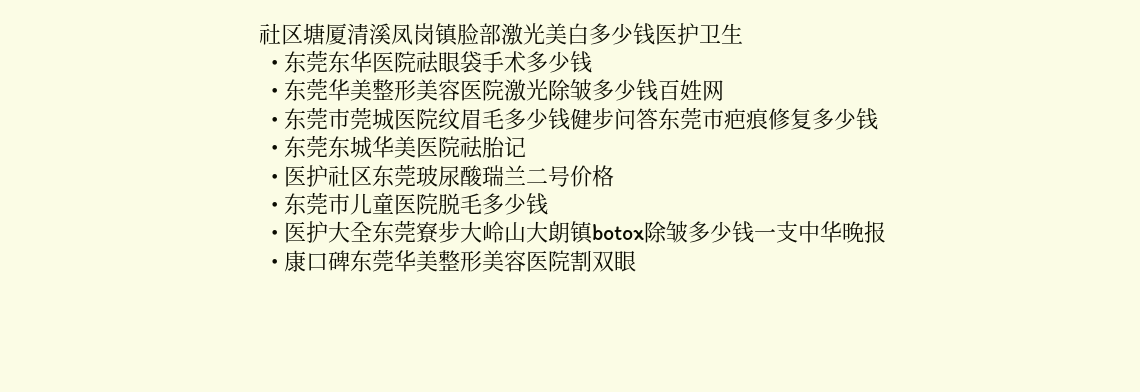社区塘厦清溪凤岗镇脸部激光美白多少钱医护卫生
  • 东莞东华医院祛眼袋手术多少钱
  • 东莞华美整形美容医院激光除皱多少钱百姓网
  • 东莞市莞城医院纹眉毛多少钱健步问答东莞市疤痕修复多少钱
  • 东莞东城华美医院祛胎记
  • 医护社区东莞玻尿酸瑞兰二号价格
  • 东莞市儿童医院脱毛多少钱
  • 医护大全东莞寮步大岭山大朗镇botox除皱多少钱一支中华晚报
  • 康口碑东莞华美整形美容医院割双眼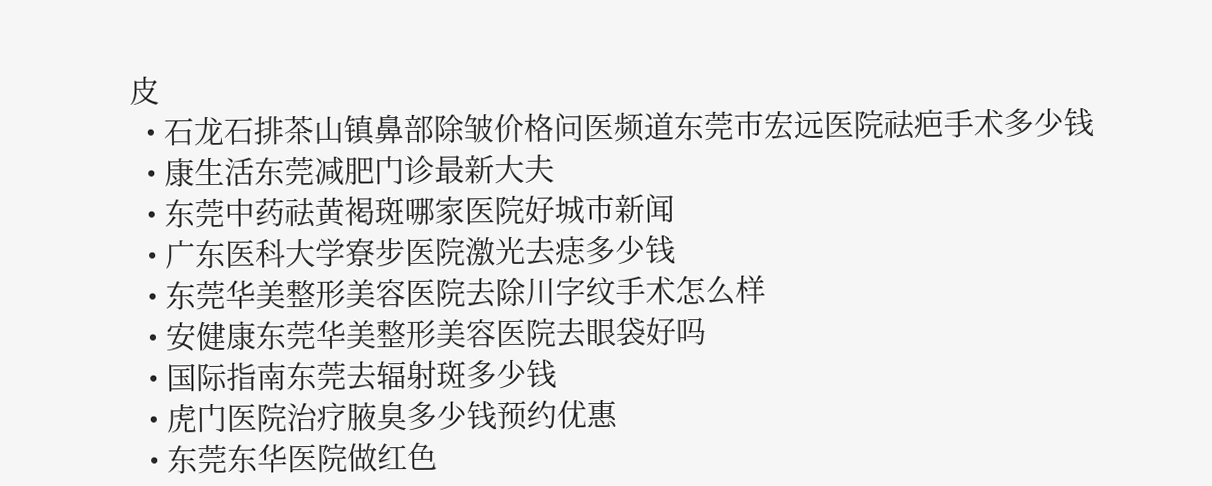皮
  • 石龙石排茶山镇鼻部除皱价格问医频道东莞市宏远医院祛疤手术多少钱
  • 康生活东莞减肥门诊最新大夫
  • 东莞中药祛黄褐斑哪家医院好城市新闻
  • 广东医科大学寮步医院激光去痣多少钱
  • 东莞华美整形美容医院去除川字纹手术怎么样
  • 安健康东莞华美整形美容医院去眼袋好吗
  • 国际指南东莞去辐射斑多少钱
  • 虎门医院治疗腋臭多少钱预约优惠
  • 东莞东华医院做红色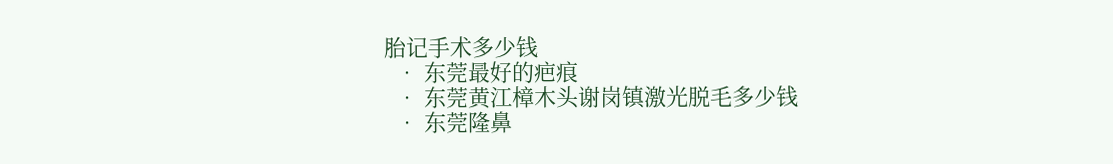胎记手术多少钱
  • 东莞最好的疤痕
  • 东莞黄江樟木头谢岗镇激光脱毛多少钱
  • 东莞隆鼻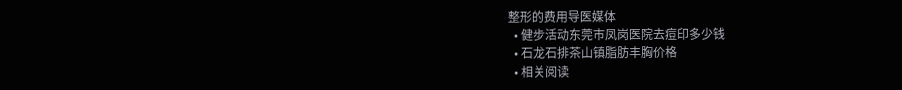整形的费用导医媒体
  • 健步活动东莞市凤岗医院去痘印多少钱
  • 石龙石排茶山镇脂肪丰胸价格
  • 相关阅读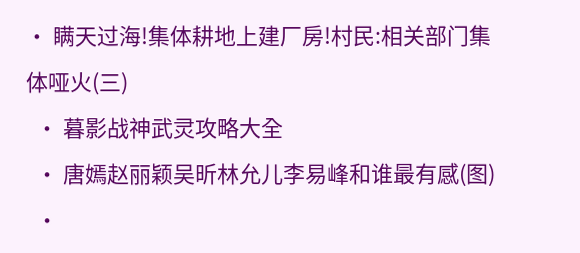• 瞒天过海!集体耕地上建厂房!村民:相关部门集体哑火(三)
  • 暮影战神武灵攻略大全
  • 唐嫣赵丽颖吴昕林允儿李易峰和谁最有感(图)
  •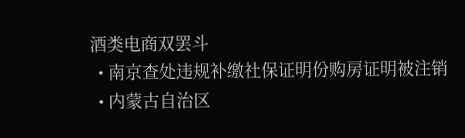酒类电商双罢斗
  • 南京查处违规补缴社保证明份购房证明被注销
  • 内蒙古自治区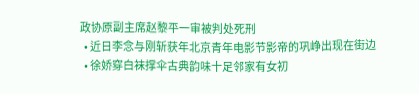政协原副主席赵黎平一审被判处死刑
  • 近日李念与刚斩获年北京青年电影节影帝的巩峥出现在街边
  • 徐娇穿白袜撑伞古典韵味十足邻家有女初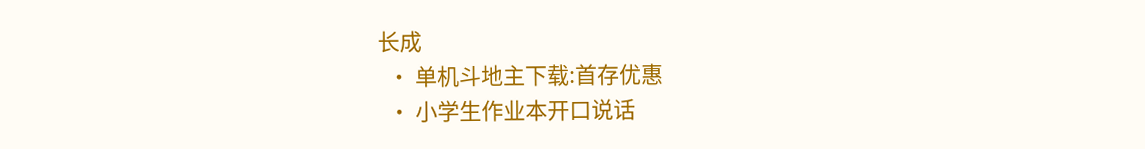长成
  • 单机斗地主下载:首存优惠
  • 小学生作业本开口说话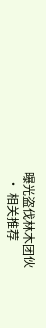曝光盗伐林木团伙
  • 相关推荐